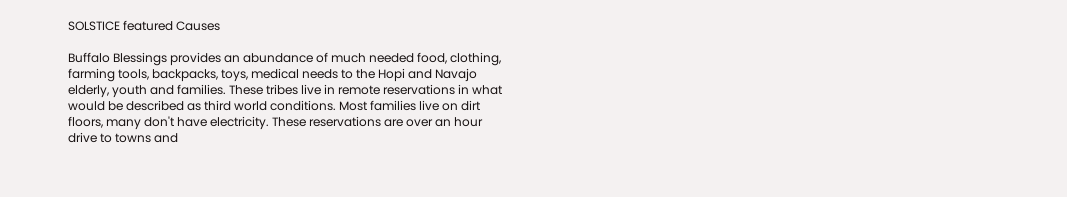SOLSTICE featured Causes

Buffalo Blessings provides an abundance of much needed food, clothing, farming tools, backpacks, toys, medical needs to the Hopi and Navajo elderly, youth and families. These tribes live in remote reservations in what would be described as third world conditions. Most families live on dirt floors, many don't have electricity. These reservations are over an hour drive to towns and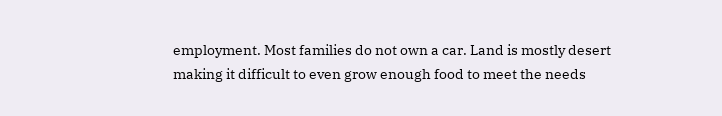employment. Most families do not own a car. Land is mostly desert making it difficult to even grow enough food to meet the needs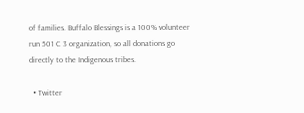of families. Buffalo Blessings is a 100% volunteer run 501 C 3 organization, so all donations go directly to the Indigenous tribes.

  • Twitter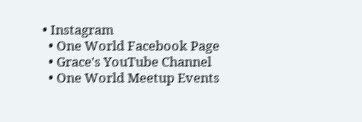• Instagram
  • One World Facebook Page
  • Grace's YouTube Channel
  • One World Meetup Events